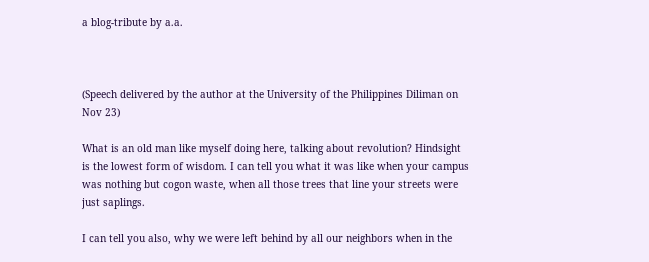a blog-tribute by a.a.



(Speech delivered by the author at the University of the Philippines Diliman on
Nov 23)

What is an old man like myself doing here, talking about revolution? Hindsight
is the lowest form of wisdom. I can tell you what it was like when your campus
was nothing but cogon waste, when all those trees that line your streets were
just saplings.

I can tell you also, why we were left behind by all our neighbors when in the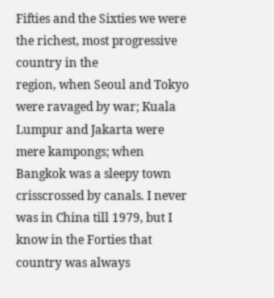Fifties and the Sixties we were the richest, most progressive country in the
region, when Seoul and Tokyo were ravaged by war; Kuala Lumpur and Jakarta were
mere kampongs; when Bangkok was a sleepy town crisscrossed by canals. I never
was in China till 1979, but I know in the Forties that country was always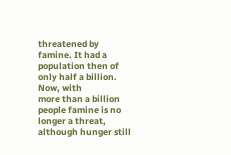threatened by famine. It had a population then of only half a billion. Now, with
more than a billion people famine is no longer a threat, although hunger still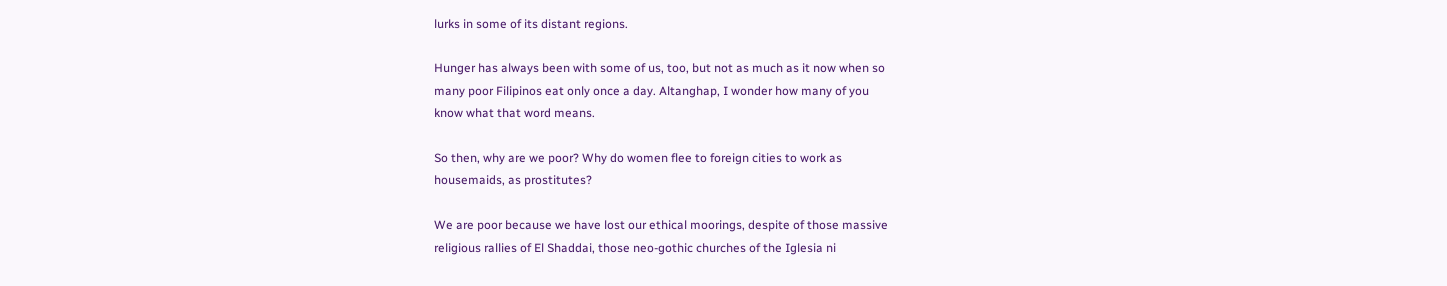lurks in some of its distant regions.

Hunger has always been with some of us, too, but not as much as it now when so
many poor Filipinos eat only once a day. Altanghap, I wonder how many of you
know what that word means.

So then, why are we poor? Why do women flee to foreign cities to work as
housemaids, as prostitutes?

We are poor because we have lost our ethical moorings, despite of those massive
religious rallies of El Shaddai, those neo-gothic churches of the Iglesia ni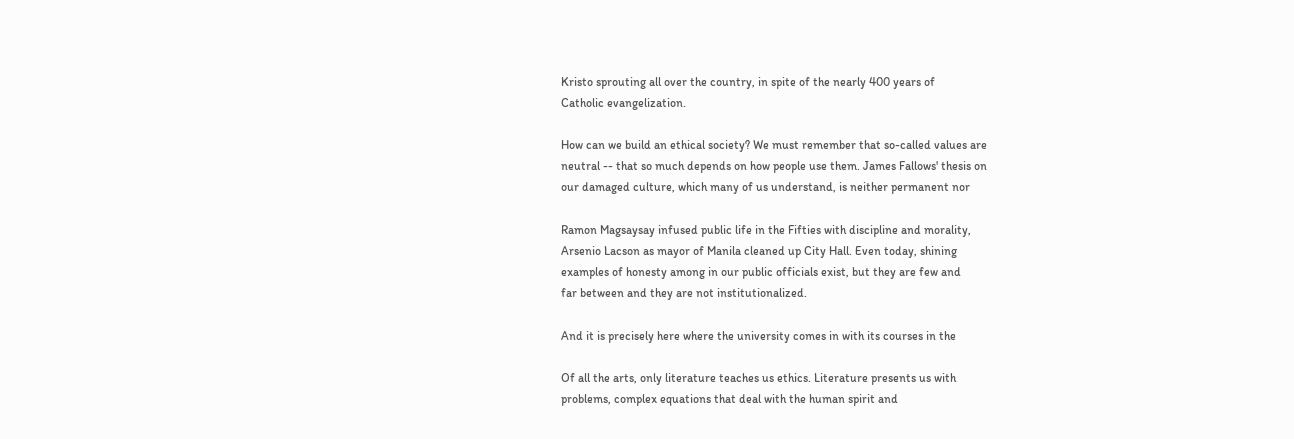Kristo sprouting all over the country, in spite of the nearly 400 years of
Catholic evangelization.

How can we build an ethical society? We must remember that so-called values are
neutral -- that so much depends on how people use them. James Fallows' thesis on
our damaged culture, which many of us understand, is neither permanent nor

Ramon Magsaysay infused public life in the Fifties with discipline and morality,
Arsenio Lacson as mayor of Manila cleaned up City Hall. Even today, shining
examples of honesty among in our public officials exist, but they are few and
far between and they are not institutionalized.

And it is precisely here where the university comes in with its courses in the

Of all the arts, only literature teaches us ethics. Literature presents us with
problems, complex equations that deal with the human spirit and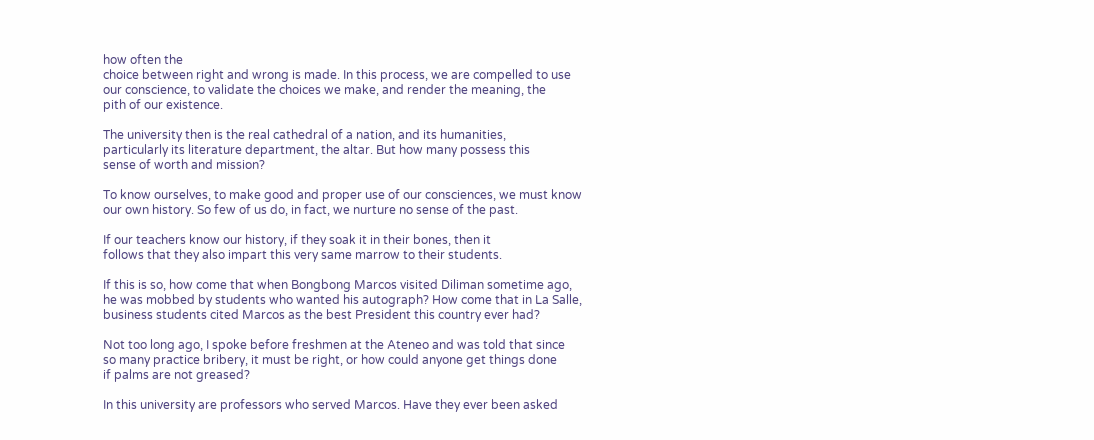how often the
choice between right and wrong is made. In this process, we are compelled to use
our conscience, to validate the choices we make, and render the meaning, the
pith of our existence.

The university then is the real cathedral of a nation, and its humanities,
particularly its literature department, the altar. But how many possess this
sense of worth and mission?

To know ourselves, to make good and proper use of our consciences, we must know
our own history. So few of us do, in fact, we nurture no sense of the past.

If our teachers know our history, if they soak it in their bones, then it
follows that they also impart this very same marrow to their students.

If this is so, how come that when Bongbong Marcos visited Diliman sometime ago,
he was mobbed by students who wanted his autograph? How come that in La Salle,
business students cited Marcos as the best President this country ever had?

Not too long ago, I spoke before freshmen at the Ateneo and was told that since
so many practice bribery, it must be right, or how could anyone get things done
if palms are not greased?

In this university are professors who served Marcos. Have they ever been asked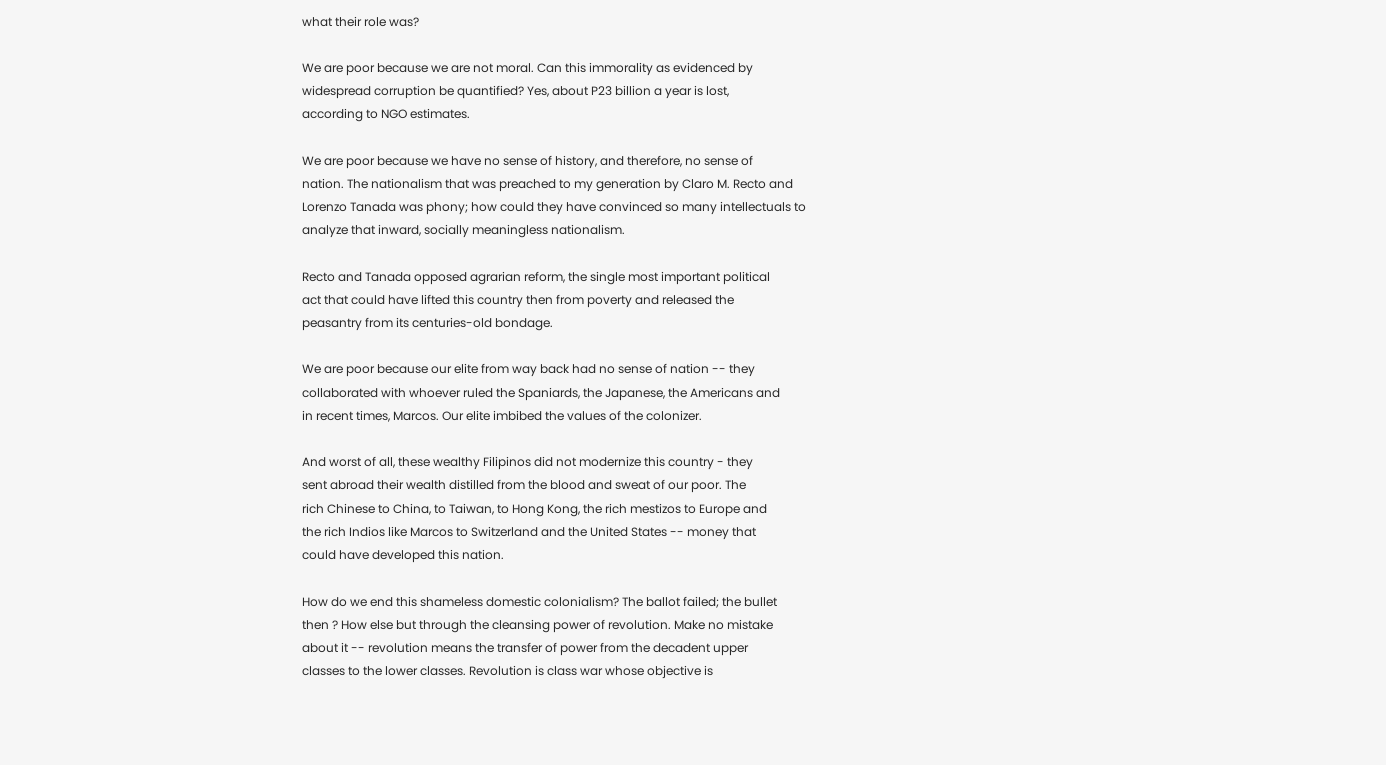what their role was?

We are poor because we are not moral. Can this immorality as evidenced by
widespread corruption be quantified? Yes, about P23 billion a year is lost,
according to NGO estimates.

We are poor because we have no sense of history, and therefore, no sense of
nation. The nationalism that was preached to my generation by Claro M. Recto and
Lorenzo Tanada was phony; how could they have convinced so many intellectuals to
analyze that inward, socially meaningless nationalism.

Recto and Tanada opposed agrarian reform, the single most important political
act that could have lifted this country then from poverty and released the
peasantry from its centuries-old bondage.

We are poor because our elite from way back had no sense of nation -- they
collaborated with whoever ruled the Spaniards, the Japanese, the Americans and
in recent times, Marcos. Our elite imbibed the values of the colonizer.

And worst of all, these wealthy Filipinos did not modernize this country - they
sent abroad their wealth distilled from the blood and sweat of our poor. The
rich Chinese to China, to Taiwan, to Hong Kong, the rich mestizos to Europe and
the rich Indios like Marcos to Switzerland and the United States -- money that
could have developed this nation.

How do we end this shameless domestic colonialism? The ballot failed; the bullet
then ? How else but through the cleansing power of revolution. Make no mistake
about it -- revolution means the transfer of power from the decadent upper
classes to the lower classes. Revolution is class war whose objective is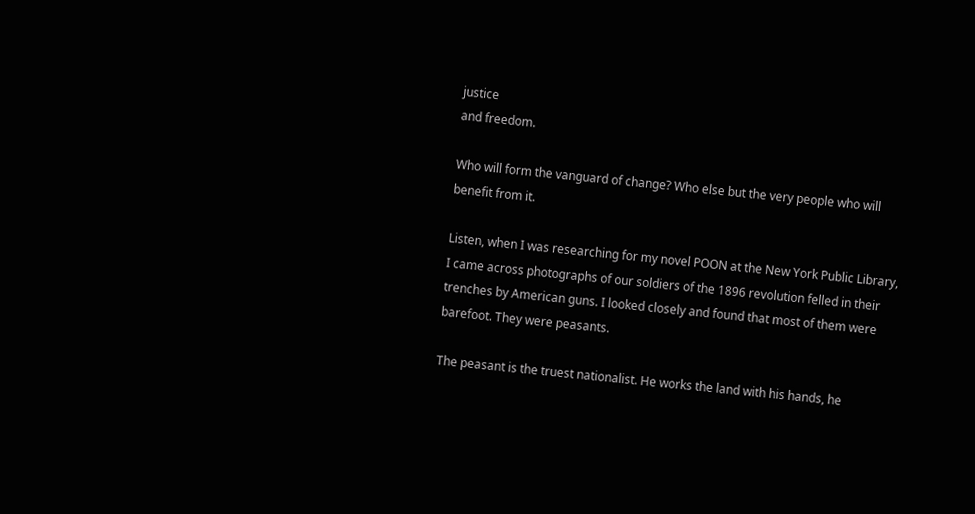justice
and freedom.

Who will form the vanguard of change? Who else but the very people who will
benefit from it.

Listen, when I was researching for my novel POON at the New York Public Library,
I came across photographs of our soldiers of the 1896 revolution felled in their
trenches by American guns. I looked closely and found that most of them were
barefoot. They were peasants.

The peasant is the truest nationalist. He works the land with his hands, he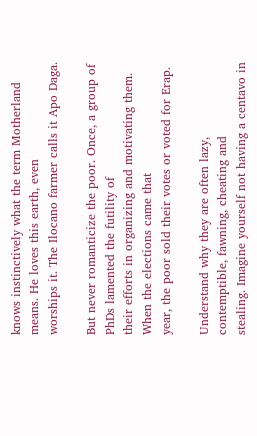knows instinctively what the term Motherland means. He loves this earth, even
worships it. The Ilocano farmer calls it Apo Daga.

But never romanticize the poor. Once, a group of PhDs lamented the futility of
their efforts in organizing and motivating them. When the elections came that
year, the poor sold their votes or voted for Erap.

Understand why they are often lazy, contemptible, fawning, cheating and
stealing. Imagine yourself not having a centavo in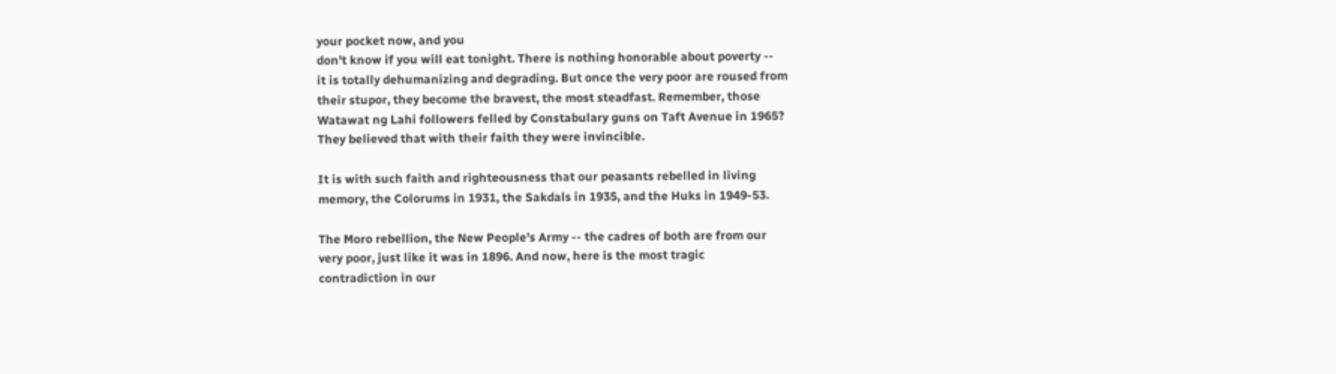your pocket now, and you
don't know if you will eat tonight. There is nothing honorable about poverty --
it is totally dehumanizing and degrading. But once the very poor are roused from
their stupor, they become the bravest, the most steadfast. Remember, those
Watawat ng Lahi followers felled by Constabulary guns on Taft Avenue in 1965?
They believed that with their faith they were invincible.

It is with such faith and righteousness that our peasants rebelled in living
memory, the Colorums in 1931, the Sakdals in 1935, and the Huks in 1949-53.

The Moro rebellion, the New People's Army -- the cadres of both are from our
very poor, just like it was in 1896. And now, here is the most tragic
contradiction in our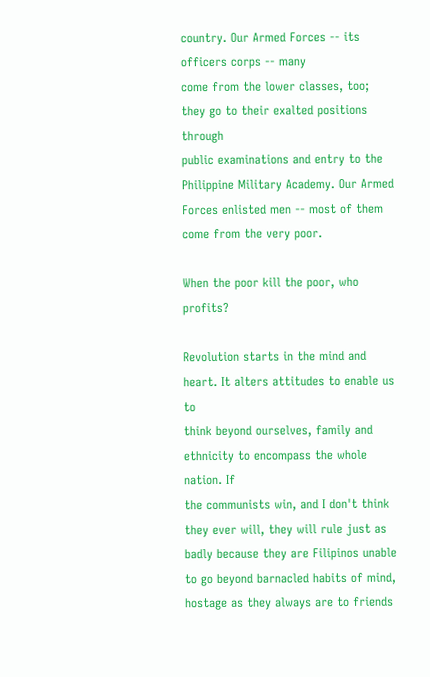country. Our Armed Forces -- its officers corps -- many
come from the lower classes, too; they go to their exalted positions through
public examinations and entry to the Philippine Military Academy. Our Armed
Forces enlisted men -- most of them come from the very poor.

When the poor kill the poor, who profits?

Revolution starts in the mind and heart. It alters attitudes to enable us to
think beyond ourselves, family and ethnicity to encompass the whole nation. If
the communists win, and I don't think they ever will, they will rule just as
badly because they are Filipinos unable to go beyond barnacled habits of mind,
hostage as they always are to friends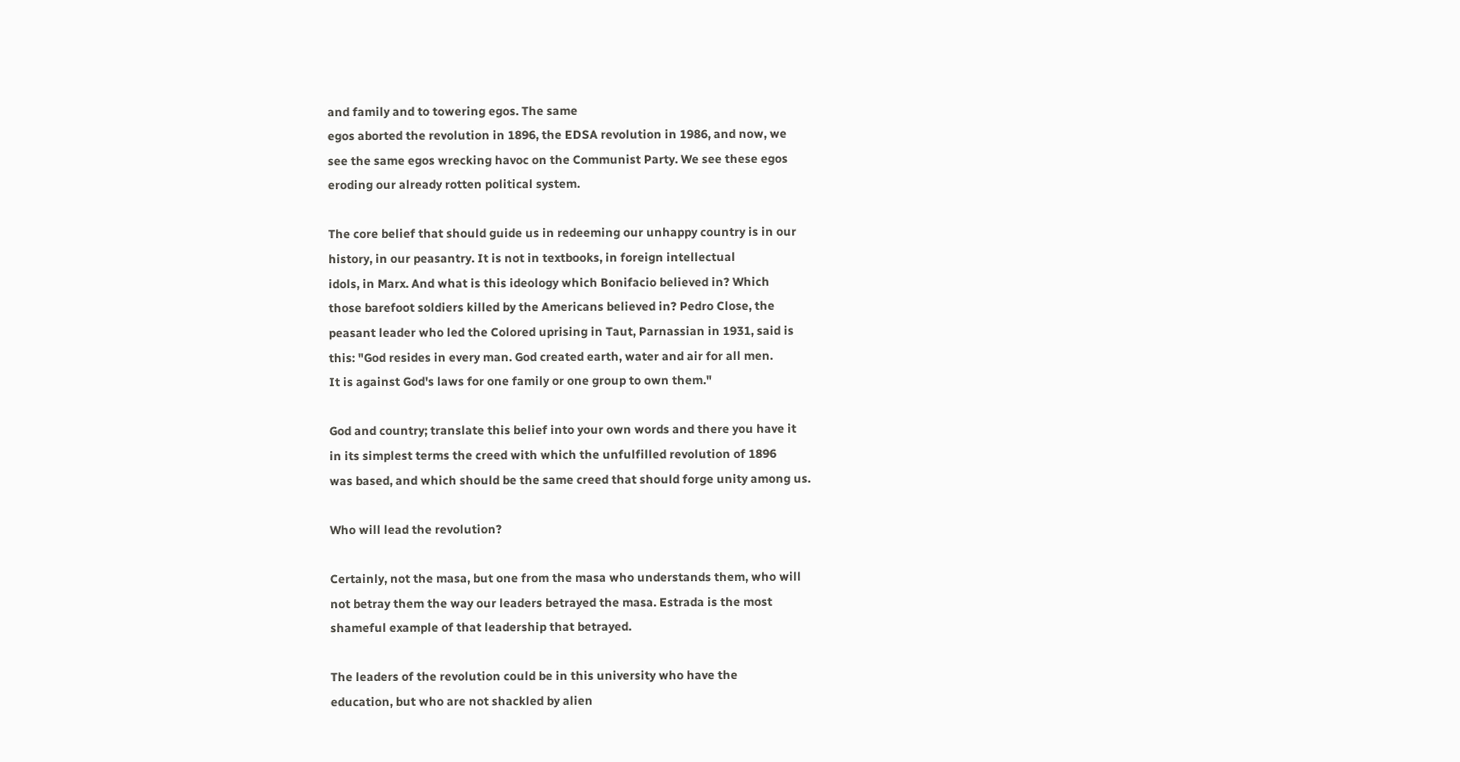and family and to towering egos. The same
egos aborted the revolution in 1896, the EDSA revolution in 1986, and now, we
see the same egos wrecking havoc on the Communist Party. We see these egos
eroding our already rotten political system.

The core belief that should guide us in redeeming our unhappy country is in our
history, in our peasantry. It is not in textbooks, in foreign intellectual
idols, in Marx. And what is this ideology which Bonifacio believed in? Which
those barefoot soldiers killed by the Americans believed in? Pedro Close, the
peasant leader who led the Colored uprising in Taut, Parnassian in 1931, said is
this: "God resides in every man. God created earth, water and air for all men.
It is against God's laws for one family or one group to own them."

God and country; translate this belief into your own words and there you have it
in its simplest terms the creed with which the unfulfilled revolution of 1896
was based, and which should be the same creed that should forge unity among us.

Who will lead the revolution?

Certainly, not the masa, but one from the masa who understands them, who will
not betray them the way our leaders betrayed the masa. Estrada is the most
shameful example of that leadership that betrayed.

The leaders of the revolution could be in this university who have the
education, but who are not shackled by alien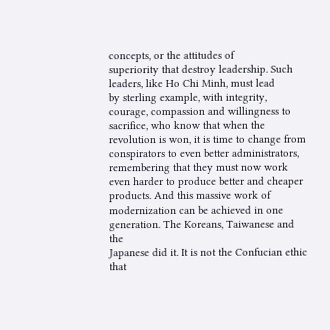concepts, or the attitudes of
superiority that destroy leadership. Such leaders, like Ho Chi Minh, must lead
by sterling example, with integrity, courage, compassion and willingness to
sacrifice, who know that when the revolution is won, it is time to change from
conspirators to even better administrators, remembering that they must now work
even harder to produce better and cheaper products. And this massive work of
modernization can be achieved in one generation. The Koreans, Taiwanese and the
Japanese did it. It is not the Confucian ethic that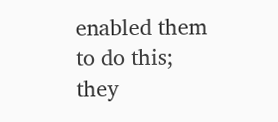enabled them to do this;
they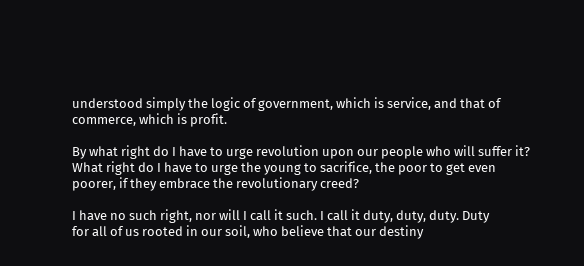understood simply the logic of government, which is service, and that of
commerce, which is profit.

By what right do I have to urge revolution upon our people who will suffer it?
What right do I have to urge the young to sacrifice, the poor to get even
poorer, if they embrace the revolutionary creed?

I have no such right, nor will I call it such. I call it duty, duty, duty. Duty
for all of us rooted in our soil, who believe that our destiny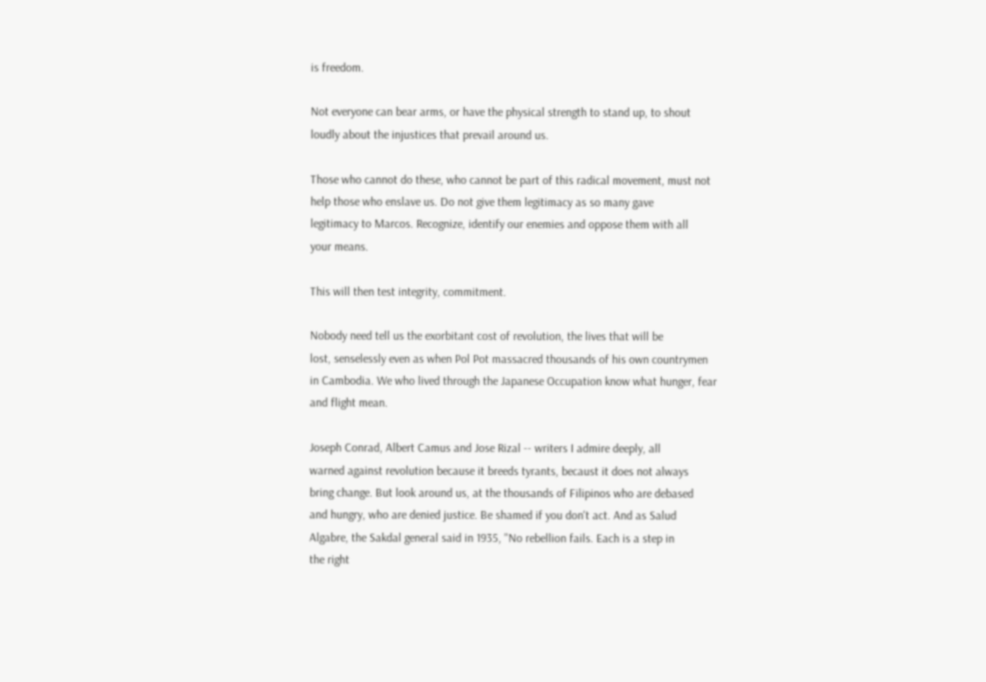is freedom.

Not everyone can bear arms, or have the physical strength to stand up, to shout
loudly about the injustices that prevail around us.

Those who cannot do these, who cannot be part of this radical movement, must not
help those who enslave us. Do not give them legitimacy as so many gave
legitimacy to Marcos. Recognize, identify our enemies and oppose them with all
your means.

This will then test integrity, commitment.

Nobody need tell us the exorbitant cost of revolution, the lives that will be
lost, senselessly even as when Pol Pot massacred thousands of his own countrymen
in Cambodia. We who lived through the Japanese Occupation know what hunger, fear
and flight mean.

Joseph Conrad, Albert Camus and Jose Rizal -- writers I admire deeply, all
warned against revolution because it breeds tyrants, becaust it does not always
bring change. But look around us, at the thousands of Filipinos who are debased
and hungry, who are denied justice. Be shamed if you don't act. And as Salud
Algabre, the Sakdal general said in 1935, "No rebellion fails. Each is a step in
the right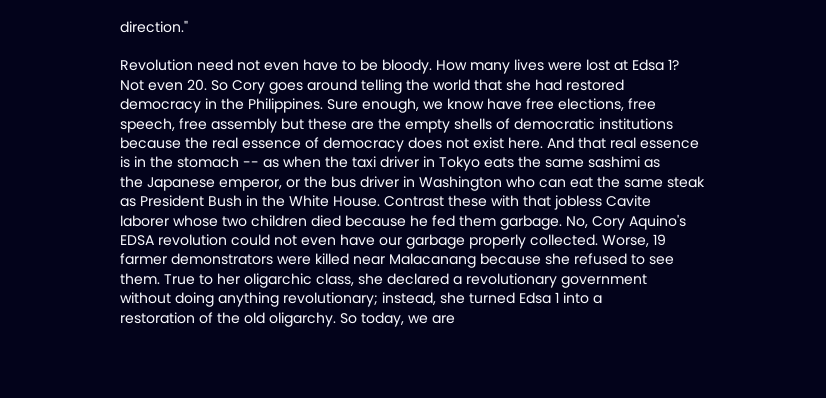direction."

Revolution need not even have to be bloody. How many lives were lost at Edsa 1?
Not even 20. So Cory goes around telling the world that she had restored
democracy in the Philippines. Sure enough, we know have free elections, free
speech, free assembly but these are the empty shells of democratic institutions
because the real essence of democracy does not exist here. And that real essence
is in the stomach -- as when the taxi driver in Tokyo eats the same sashimi as
the Japanese emperor, or the bus driver in Washington who can eat the same steak
as President Bush in the White House. Contrast these with that jobless Cavite
laborer whose two children died because he fed them garbage. No, Cory Aquino's
EDSA revolution could not even have our garbage properly collected. Worse, 19
farmer demonstrators were killed near Malacanang because she refused to see
them. True to her oligarchic class, she declared a revolutionary government
without doing anything revolutionary; instead, she turned Edsa 1 into a
restoration of the old oligarchy. So today, we are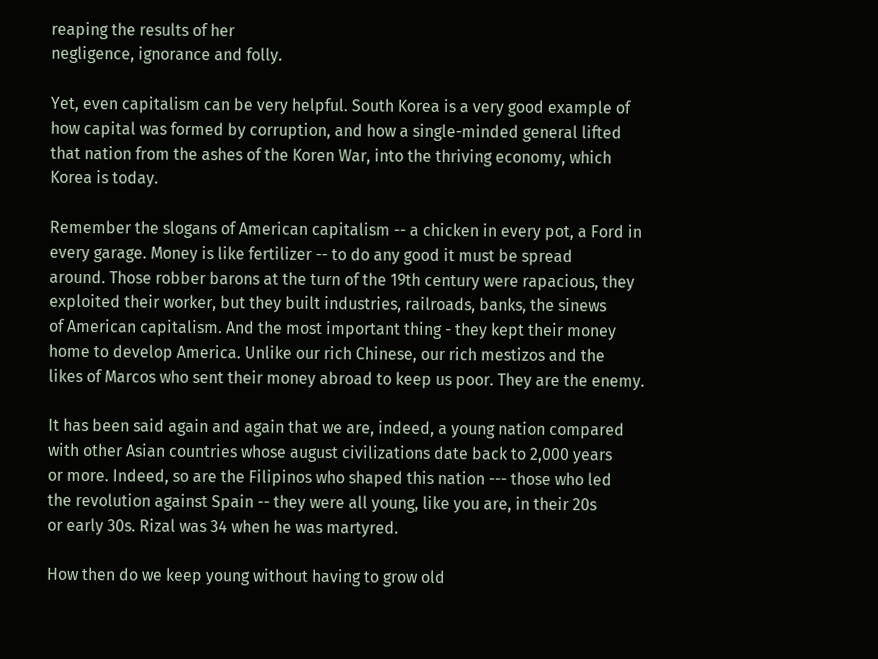reaping the results of her
negligence, ignorance and folly.

Yet, even capitalism can be very helpful. South Korea is a very good example of
how capital was formed by corruption, and how a single-minded general lifted
that nation from the ashes of the Koren War, into the thriving economy, which
Korea is today.

Remember the slogans of American capitalism -- a chicken in every pot, a Ford in
every garage. Money is like fertilizer -- to do any good it must be spread
around. Those robber barons at the turn of the 19th century were rapacious, they
exploited their worker, but they built industries, railroads, banks, the sinews
of American capitalism. And the most important thing - they kept their money
home to develop America. Unlike our rich Chinese, our rich mestizos and the
likes of Marcos who sent their money abroad to keep us poor. They are the enemy.

It has been said again and again that we are, indeed, a young nation compared
with other Asian countries whose august civilizations date back to 2,000 years
or more. Indeed, so are the Filipinos who shaped this nation --- those who led
the revolution against Spain -- they were all young, like you are, in their 20s
or early 30s. Rizal was 34 when he was martyred.

How then do we keep young without having to grow old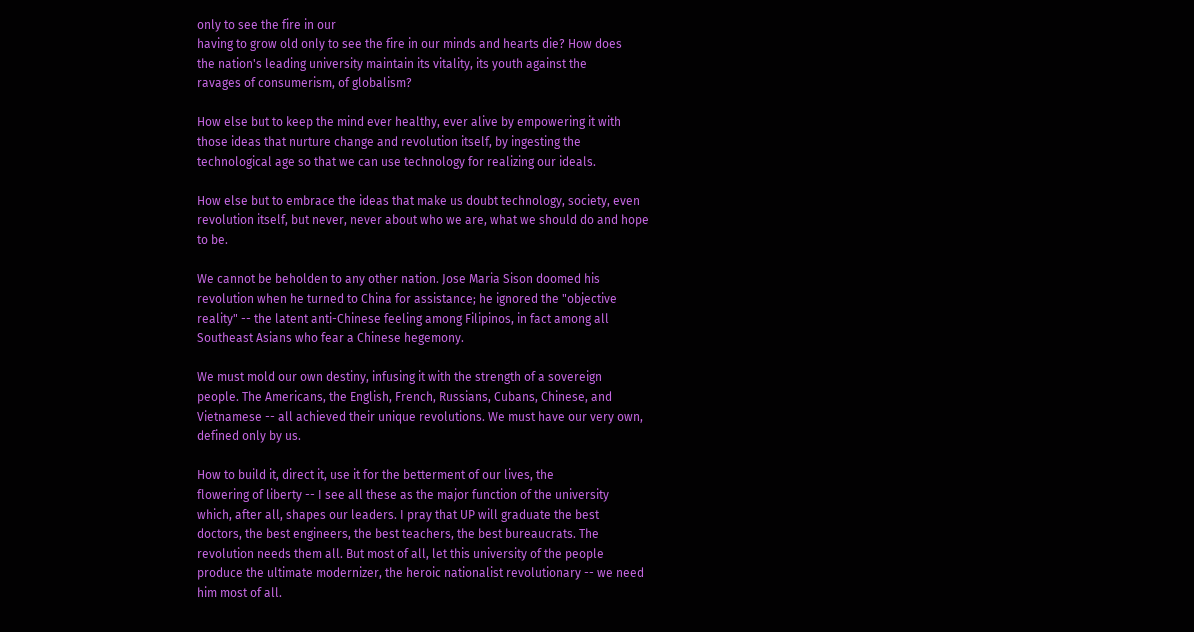only to see the fire in our
having to grow old only to see the fire in our minds and hearts die? How does
the nation's leading university maintain its vitality, its youth against the
ravages of consumerism, of globalism?

How else but to keep the mind ever healthy, ever alive by empowering it with
those ideas that nurture change and revolution itself, by ingesting the
technological age so that we can use technology for realizing our ideals.

How else but to embrace the ideas that make us doubt technology, society, even
revolution itself, but never, never about who we are, what we should do and hope
to be.

We cannot be beholden to any other nation. Jose Maria Sison doomed his
revolution when he turned to China for assistance; he ignored the "objective
reality" -- the latent anti-Chinese feeling among Filipinos, in fact among all
Southeast Asians who fear a Chinese hegemony.

We must mold our own destiny, infusing it with the strength of a sovereign
people. The Americans, the English, French, Russians, Cubans, Chinese, and
Vietnamese -- all achieved their unique revolutions. We must have our very own,
defined only by us.

How to build it, direct it, use it for the betterment of our lives, the
flowering of liberty -- I see all these as the major function of the university
which, after all, shapes our leaders. I pray that UP will graduate the best
doctors, the best engineers, the best teachers, the best bureaucrats. The
revolution needs them all. But most of all, let this university of the people
produce the ultimate modernizer, the heroic nationalist revolutionary -- we need
him most of all.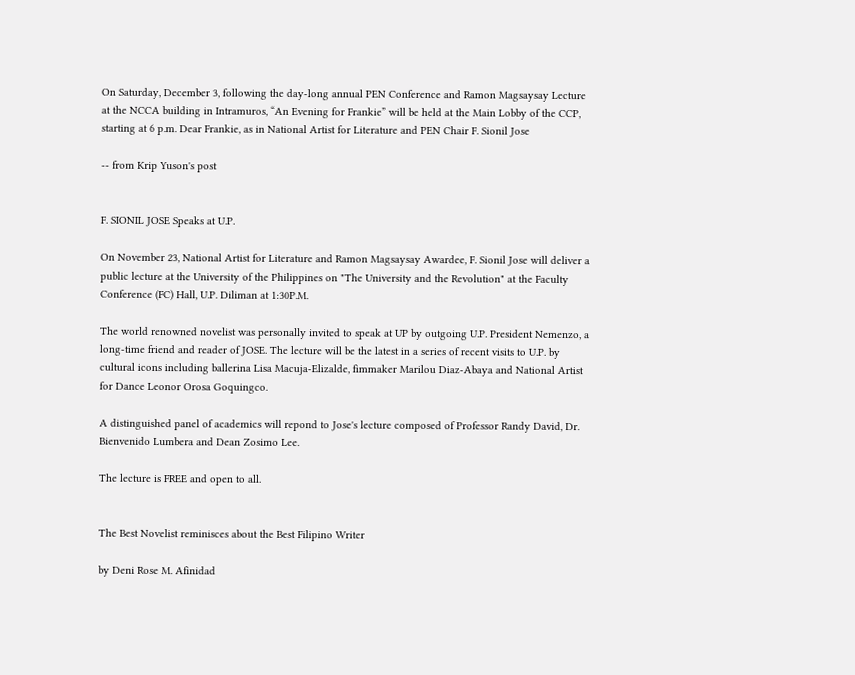On Saturday, December 3, following the day-long annual PEN Conference and Ramon Magsaysay Lecture at the NCCA building in Intramuros, “An Evening for Frankie” will be held at the Main Lobby of the CCP, starting at 6 p.m. Dear Frankie, as in National Artist for Literature and PEN Chair F. Sionil Jose

-- from Krip Yuson's post


F. SIONIL JOSE Speaks at U.P.

On November 23, National Artist for Literature and Ramon Magsaysay Awardee, F. Sionil Jose will deliver a public lecture at the University of the Philippines on "The University and the Revolution" at the Faculty Conference (FC) Hall, U.P. Diliman at 1:30P.M.

The world renowned novelist was personally invited to speak at UP by outgoing U.P. President Nemenzo, a long-time friend and reader of JOSE. The lecture will be the latest in a series of recent visits to U.P. by cultural icons including ballerina Lisa Macuja-Elizalde, fimmaker Marilou Diaz-Abaya and National Artist for Dance Leonor Orosa Goquingco.

A distinguished panel of academics will repond to Jose's lecture composed of Professor Randy David, Dr. Bienvenido Lumbera and Dean Zosimo Lee.

The lecture is FREE and open to all.


The Best Novelist reminisces about the Best Filipino Writer

by Deni Rose M. Afinidad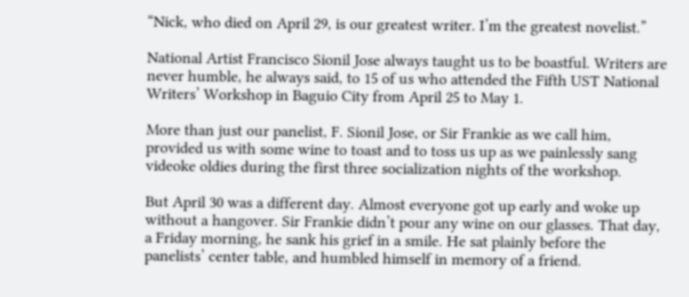“Nick, who died on April 29, is our greatest writer. I’m the greatest novelist.”

National Artist Francisco Sionil Jose always taught us to be boastful. Writers are never humble, he always said, to 15 of us who attended the Fifth UST National Writers’ Workshop in Baguio City from April 25 to May 1.

More than just our panelist, F. Sionil Jose, or Sir Frankie as we call him, provided us with some wine to toast and to toss us up as we painlessly sang videoke oldies during the first three socialization nights of the workshop.

But April 30 was a different day. Almost everyone got up early and woke up without a hangover. Sir Frankie didn’t pour any wine on our glasses. That day, a Friday morning, he sank his grief in a smile. He sat plainly before the panelists’ center table, and humbled himself in memory of a friend.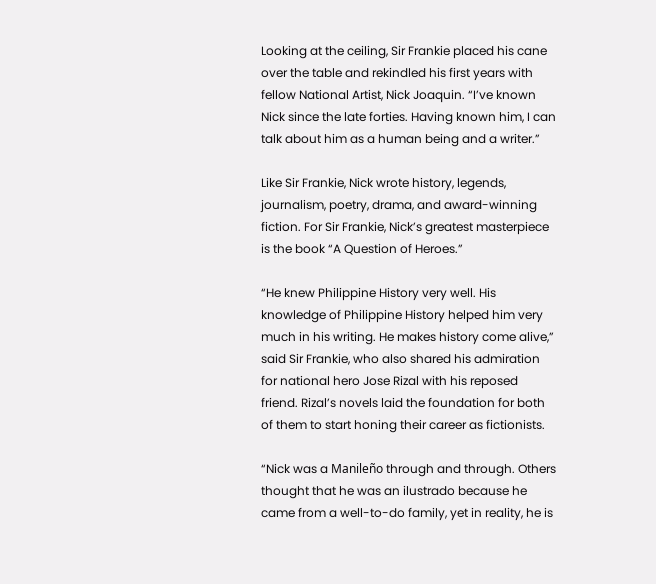Looking at the ceiling, Sir Frankie placed his cane over the table and rekindled his first years with fellow National Artist, Nick Joaquin. “I’ve known Nick since the late forties. Having known him, I can talk about him as a human being and a writer.”

Like Sir Frankie, Nick wrote history, legends, journalism, poetry, drama, and award-winning fiction. For Sir Frankie, Nick’s greatest masterpiece is the book “A Question of Heroes.”

“He knew Philippine History very well. His knowledge of Philippine History helped him very much in his writing. He makes history come alive,” said Sir Frankie, who also shared his admiration for national hero Jose Rizal with his reposed friend. Rizal’s novels laid the foundation for both of them to start honing their career as fictionists.

“Nick was a Manileño through and through. Others thought that he was an ilustrado because he came from a well-to-do family, yet in reality, he is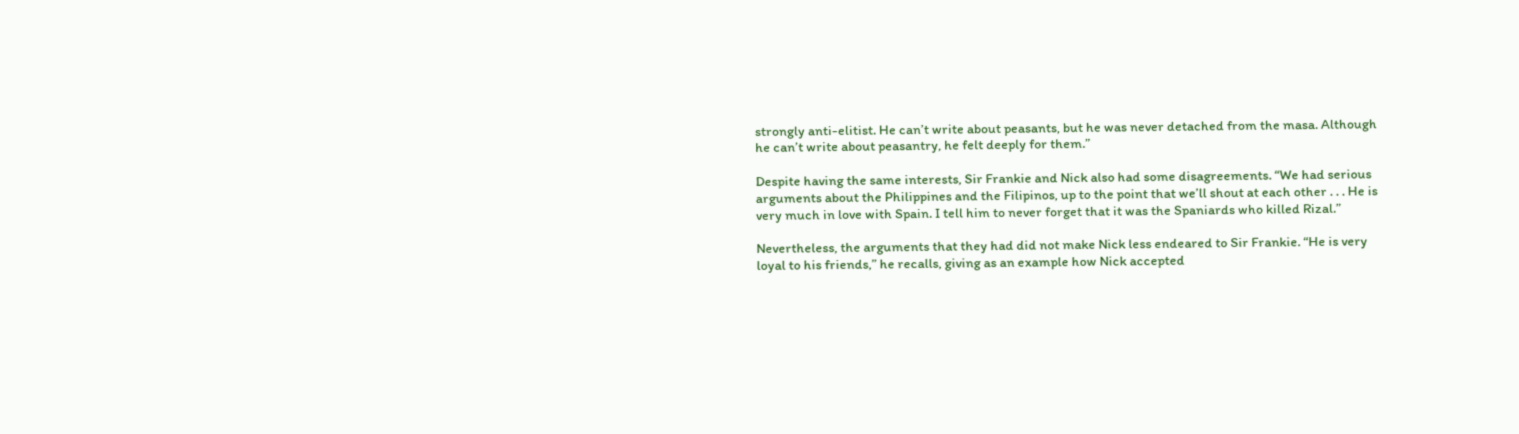strongly anti-elitist. He can’t write about peasants, but he was never detached from the masa. Although he can’t write about peasantry, he felt deeply for them.”

Despite having the same interests, Sir Frankie and Nick also had some disagreements. “We had serious arguments about the Philippines and the Filipinos, up to the point that we’ll shout at each other . . . He is very much in love with Spain. I tell him to never forget that it was the Spaniards who killed Rizal.”

Nevertheless, the arguments that they had did not make Nick less endeared to Sir Frankie. “He is very loyal to his friends,” he recalls, giving as an example how Nick accepted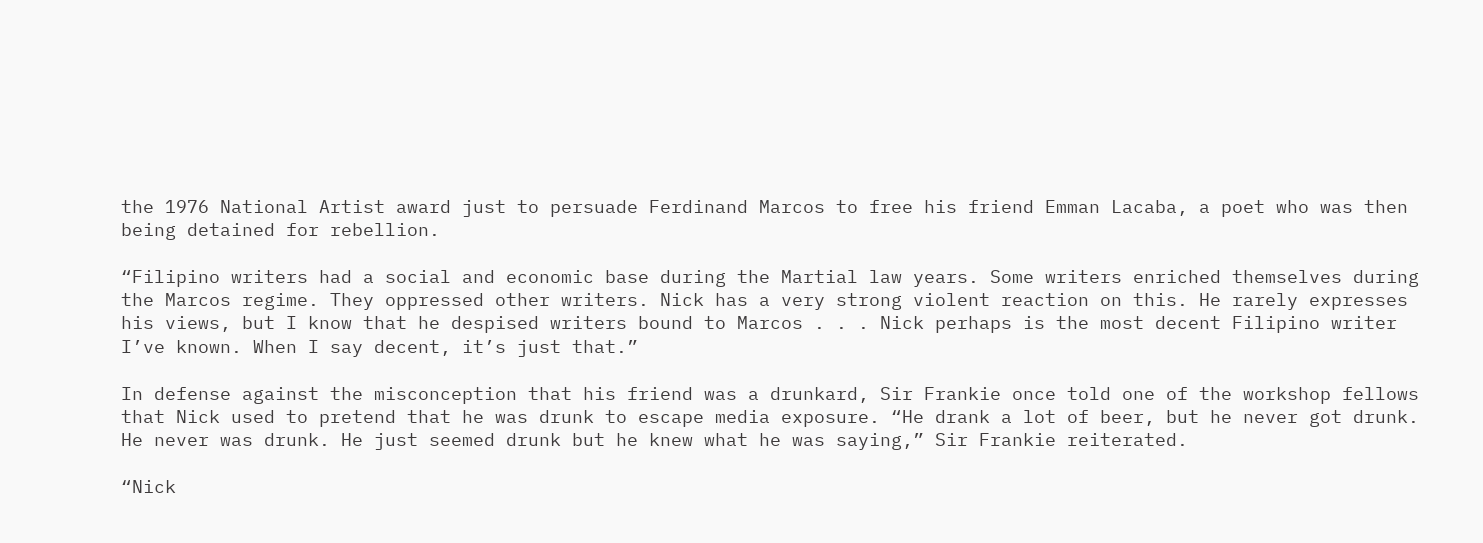the 1976 National Artist award just to persuade Ferdinand Marcos to free his friend Emman Lacaba, a poet who was then being detained for rebellion.

“Filipino writers had a social and economic base during the Martial law years. Some writers enriched themselves during the Marcos regime. They oppressed other writers. Nick has a very strong violent reaction on this. He rarely expresses his views, but I know that he despised writers bound to Marcos . . . Nick perhaps is the most decent Filipino writer I’ve known. When I say decent, it’s just that.”

In defense against the misconception that his friend was a drunkard, Sir Frankie once told one of the workshop fellows that Nick used to pretend that he was drunk to escape media exposure. “He drank a lot of beer, but he never got drunk. He never was drunk. He just seemed drunk but he knew what he was saying,” Sir Frankie reiterated.

“Nick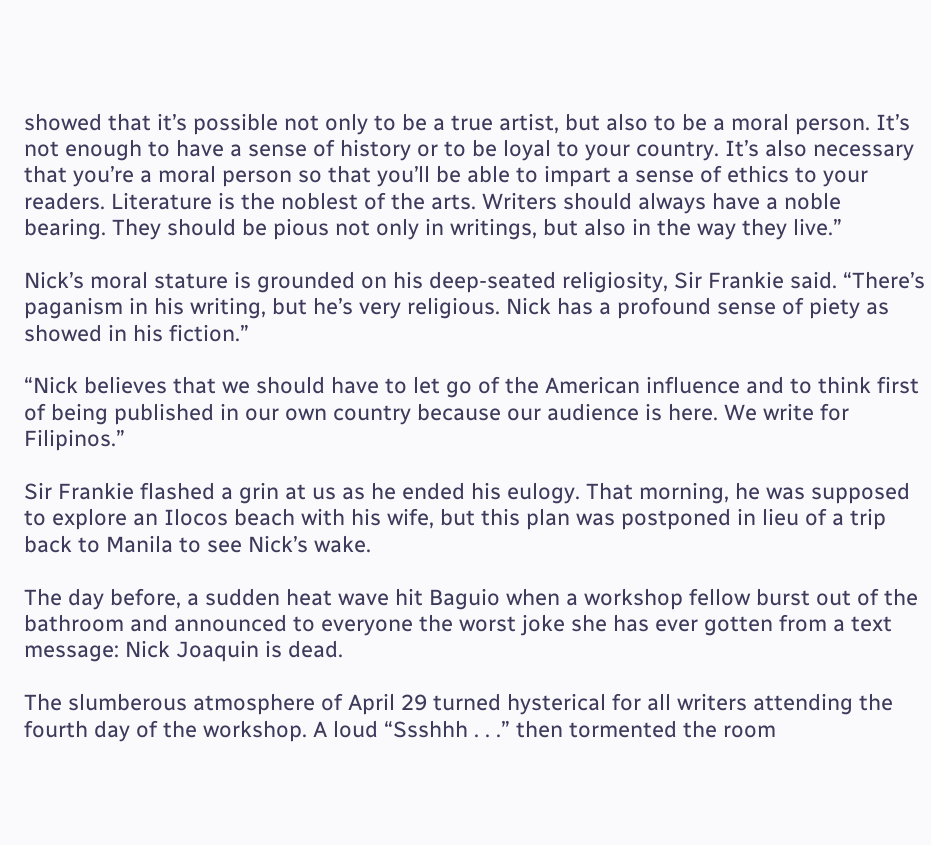showed that it’s possible not only to be a true artist, but also to be a moral person. It’s not enough to have a sense of history or to be loyal to your country. It’s also necessary that you’re a moral person so that you’ll be able to impart a sense of ethics to your readers. Literature is the noblest of the arts. Writers should always have a noble bearing. They should be pious not only in writings, but also in the way they live.”

Nick’s moral stature is grounded on his deep-seated religiosity, Sir Frankie said. “There’s paganism in his writing, but he’s very religious. Nick has a profound sense of piety as showed in his fiction.”

“Nick believes that we should have to let go of the American influence and to think first of being published in our own country because our audience is here. We write for Filipinos.”

Sir Frankie flashed a grin at us as he ended his eulogy. That morning, he was supposed to explore an Ilocos beach with his wife, but this plan was postponed in lieu of a trip back to Manila to see Nick’s wake.

The day before, a sudden heat wave hit Baguio when a workshop fellow burst out of the bathroom and announced to everyone the worst joke she has ever gotten from a text message: Nick Joaquin is dead.

The slumberous atmosphere of April 29 turned hysterical for all writers attending the fourth day of the workshop. A loud “Ssshhh . . .” then tormented the room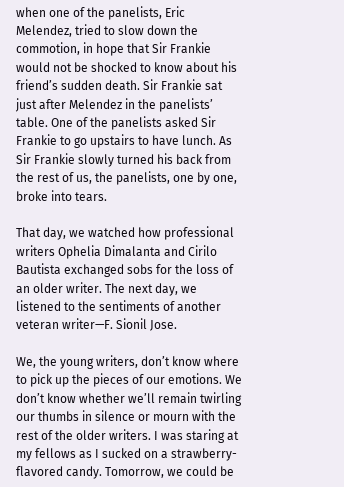when one of the panelists, Eric Melendez, tried to slow down the commotion, in hope that Sir Frankie would not be shocked to know about his friend’s sudden death. Sir Frankie sat just after Melendez in the panelists’ table. One of the panelists asked Sir Frankie to go upstairs to have lunch. As Sir Frankie slowly turned his back from the rest of us, the panelists, one by one, broke into tears.

That day, we watched how professional writers Ophelia Dimalanta and Cirilo Bautista exchanged sobs for the loss of an older writer. The next day, we listened to the sentiments of another veteran writer—F. Sionil Jose.

We, the young writers, don’t know where to pick up the pieces of our emotions. We don’t know whether we’ll remain twirling our thumbs in silence or mourn with the rest of the older writers. I was staring at my fellows as I sucked on a strawberry-flavored candy. Tomorrow, we could be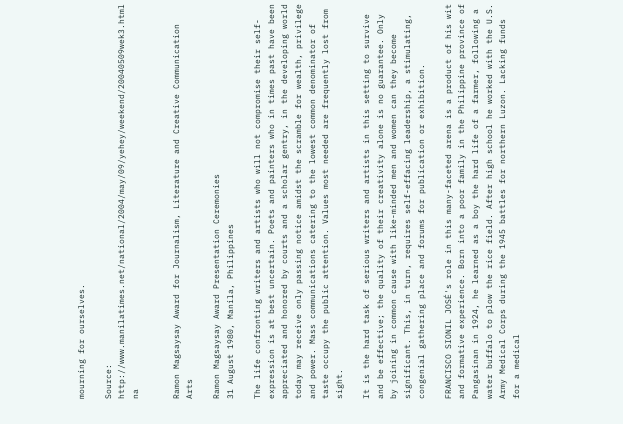mourning for ourselves.

Source: http://www.manilatimes.net/national/2004/may/09/yehey/weekend/20040509wek3.html na


Ramon Magsaysay Award for Journalism, Literature and Creative Communication Arts

Ramon Magsaysay Award Presentation Ceremonies
31 August 1980, Manila, Philippines

The life confronting writers and artists who will not compromise their self-expression is at best uncertain. Poets and painters who in times past have been appreciated and honored by courts and a scholar gentry, in the developing world today may receive only passing notice amidst the scramble for wealth, privilege and power. Mass communications catering to the lowest common denominator of taste occupy the public attention. Values most needed are frequently lost from sight.

It is the hard task of serious writers and artists in this setting to survive and be effective; the quality of their creativity alone is no guarantee. Only by joining in common cause with like-minded men and women can they become significant. This, in turn, requires self-effacing leadership, a stimulating, congenial gathering place and forums for publication or exhibition.

FRANCISCO SIONIL JOSÉ's role in this many-faceted arena is a product of his wit and formative experience. Born into a poor family in the Philippine province of Pangasinan in 1924, he learned as a boy the hard life of a farmer, following a water buffalo to plow the rice field. After high school he worked with the U.S. Army Medical Corps during the 1945 battles for northern Luzon. Lacking funds for a medical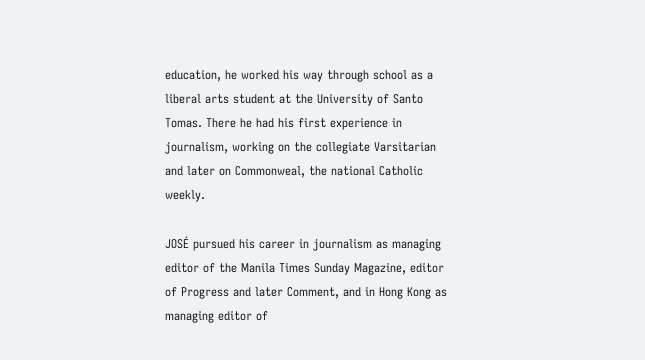education, he worked his way through school as a liberal arts student at the University of Santo Tomas. There he had his first experience in journalism, working on the collegiate Varsitarian and later on Commonweal, the national Catholic weekly.

JOSÉ pursued his career in journalism as managing editor of the Manila Times Sunday Magazine, editor of Progress and later Comment, and in Hong Kong as managing editor of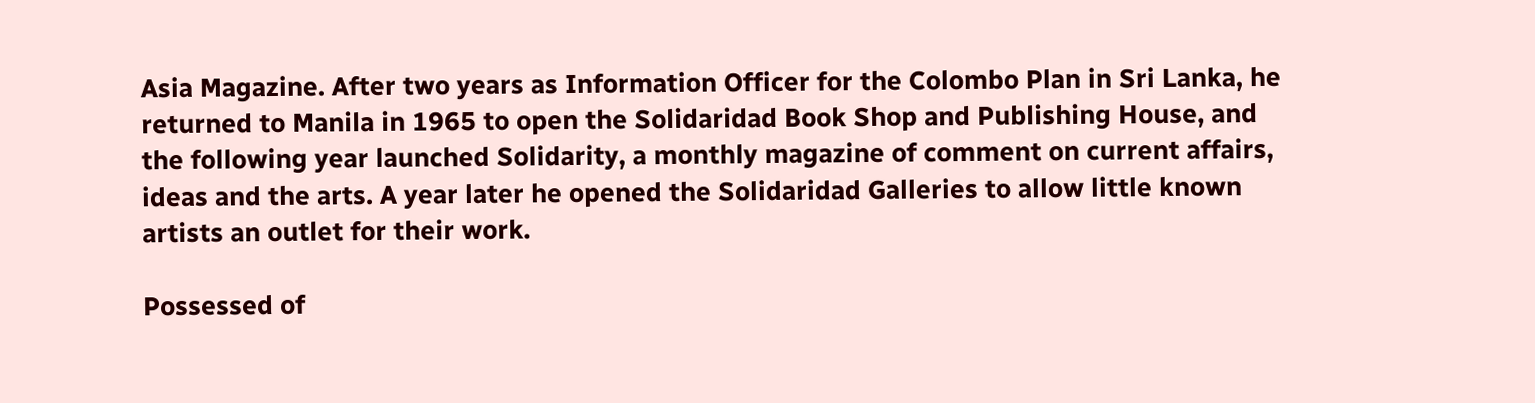Asia Magazine. After two years as Information Officer for the Colombo Plan in Sri Lanka, he returned to Manila in 1965 to open the Solidaridad Book Shop and Publishing House, and the following year launched Solidarity, a monthly magazine of comment on current affairs, ideas and the arts. A year later he opened the Solidaridad Galleries to allow little known artists an outlet for their work.

Possessed of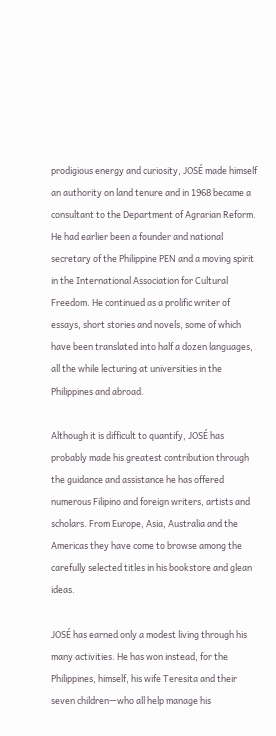prodigious energy and curiosity, JOSÉ made himself an authority on land tenure and in 1968 became a consultant to the Department of Agrarian Reform. He had earlier been a founder and national secretary of the Philippine PEN and a moving spirit in the International Association for Cultural Freedom. He continued as a prolific writer of essays, short stories and novels, some of which have been translated into half a dozen languages, all the while lecturing at universities in the Philippines and abroad.

Although it is difficult to quantify, JOSÉ has probably made his greatest contribution through the guidance and assistance he has offered numerous Filipino and foreign writers, artists and scholars. From Europe, Asia, Australia and the Americas they have come to browse among the carefully selected titles in his bookstore and glean ideas.

JOSÉ has earned only a modest living through his many activities. He has won instead, for the Philippines, himself, his wife Teresita and their seven children—who all help manage his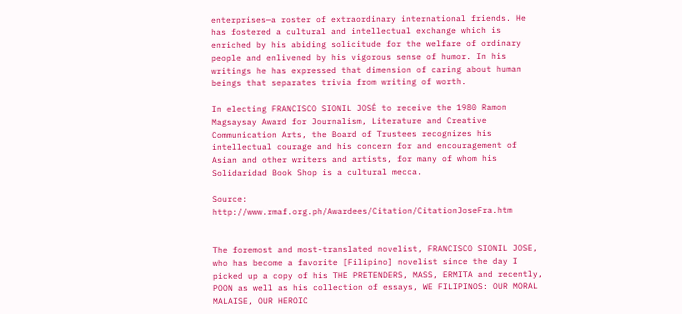enterprises—a roster of extraordinary international friends. He has fostered a cultural and intellectual exchange which is enriched by his abiding solicitude for the welfare of ordinary people and enlivened by his vigorous sense of humor. In his writings he has expressed that dimension of caring about human beings that separates trivia from writing of worth.

In electing FRANCISCO SIONIL JOSÉ to receive the 1980 Ramon Magsaysay Award for Journalism, Literature and Creative Communication Arts, the Board of Trustees recognizes his intellectual courage and his concern for and encouragement of Asian and other writers and artists, for many of whom his Solidaridad Book Shop is a cultural mecca.

Source: http://www.rmaf.org.ph/Awardees/Citation/CitationJoseFra.htm


The foremost and most-translated novelist, FRANCISCO SIONIL JOSE, who has become a favorite [Filipino] novelist since the day I picked up a copy of his THE PRETENDERS, MASS, ERMITA and recently, POON as well as his collection of essays, WE FILIPINOS: OUR MORAL MALAISE, OUR HEROIC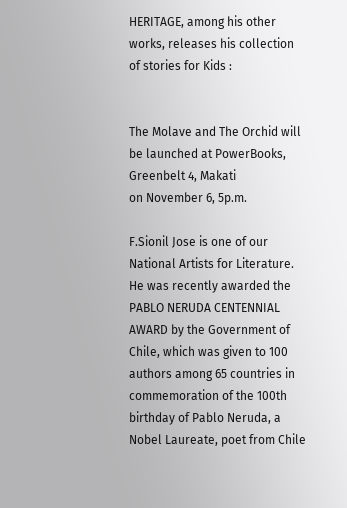HERITAGE, among his other works, releases his collection of stories for Kids :


The Molave and The Orchid will be launched at PowerBooks, Greenbelt 4, Makati
on November 6, 5p.m.

F.Sionil Jose is one of our National Artists for Literature. He was recently awarded the PABLO NERUDA CENTENNIAL AWARD by the Government of Chile, which was given to 100 authors among 65 countries in commemoration of the 100th birthday of Pablo Neruda, a Nobel Laureate, poet from Chile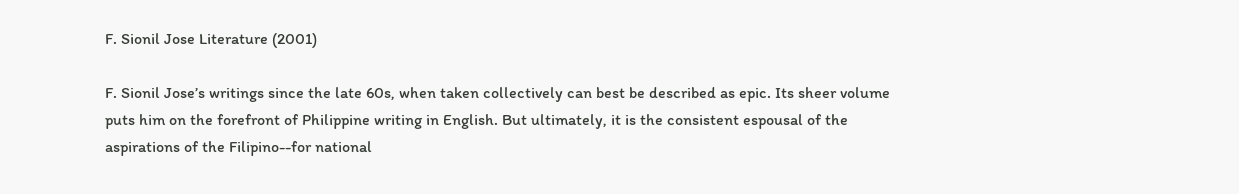F. Sionil Jose Literature (2001)

F. Sionil Jose’s writings since the late 60s, when taken collectively can best be described as epic. Its sheer volume puts him on the forefront of Philippine writing in English. But ultimately, it is the consistent espousal of the aspirations of the Filipino--for national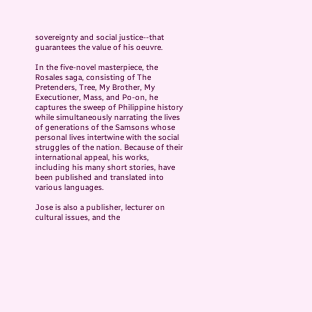sovereignty and social justice--that guarantees the value of his oeuvre.

In the five-novel masterpiece, the Rosales saga, consisting of The Pretenders, Tree, My Brother, My Executioner, Mass, and Po-on, he captures the sweep of Philippine history while simultaneously narrating the lives of generations of the Samsons whose personal lives intertwine with the social struggles of the nation. Because of their international appeal, his works, including his many short stories, have been published and translated into various languages.

Jose is also a publisher, lecturer on cultural issues, and the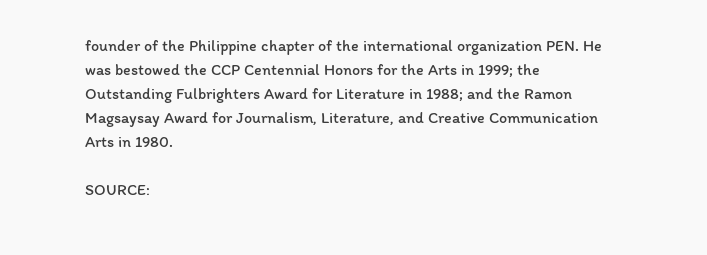founder of the Philippine chapter of the international organization PEN. He was bestowed the CCP Centennial Honors for the Arts in 1999; the Outstanding Fulbrighters Award for Literature in 1988; and the Ramon Magsaysay Award for Journalism, Literature, and Creative Communication Arts in 1980.

SOURCE: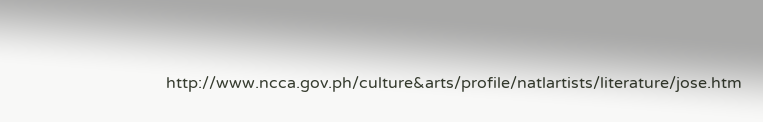http://www.ncca.gov.ph/culture&arts/profile/natlartists/literature/jose.htm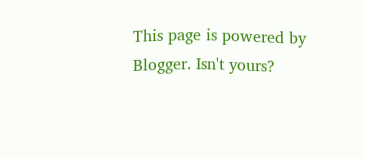This page is powered by Blogger. Isn't yours?